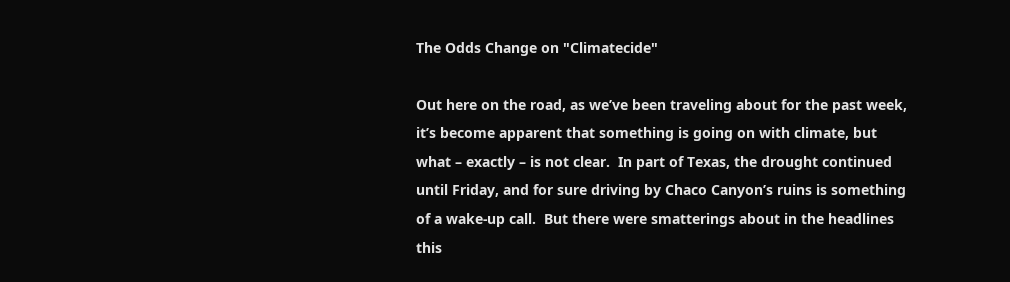The Odds Change on "Climatecide"

Out here on the road, as we’ve been traveling about for the past week, it’s become apparent that something is going on with climate, but what – exactly – is not clear.  In part of Texas, the drought continued until Friday, and for sure driving by Chaco Canyon’s ruins is something of a wake-up call.  But there were smatterings about in the headlines this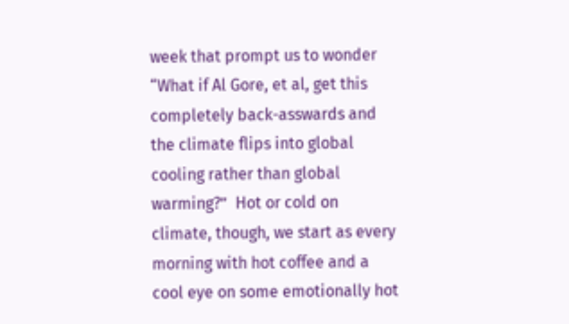week that prompt us to wonder “What if Al Gore, et al, get this completely back-asswards and the climate flips into global cooling rather than global warming?”  Hot or cold on climate, though, we start as every morning with hot coffee and a cool eye on some emotionally hot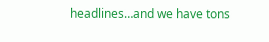headlines…and we have tons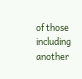of those including another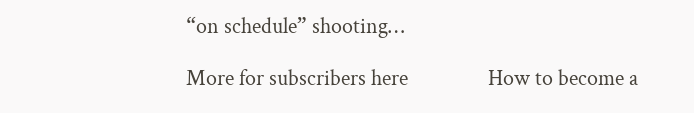“on schedule” shooting…

More for subscribers here                How to become a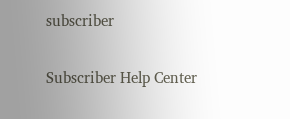subscriber

Subscriber Help Center